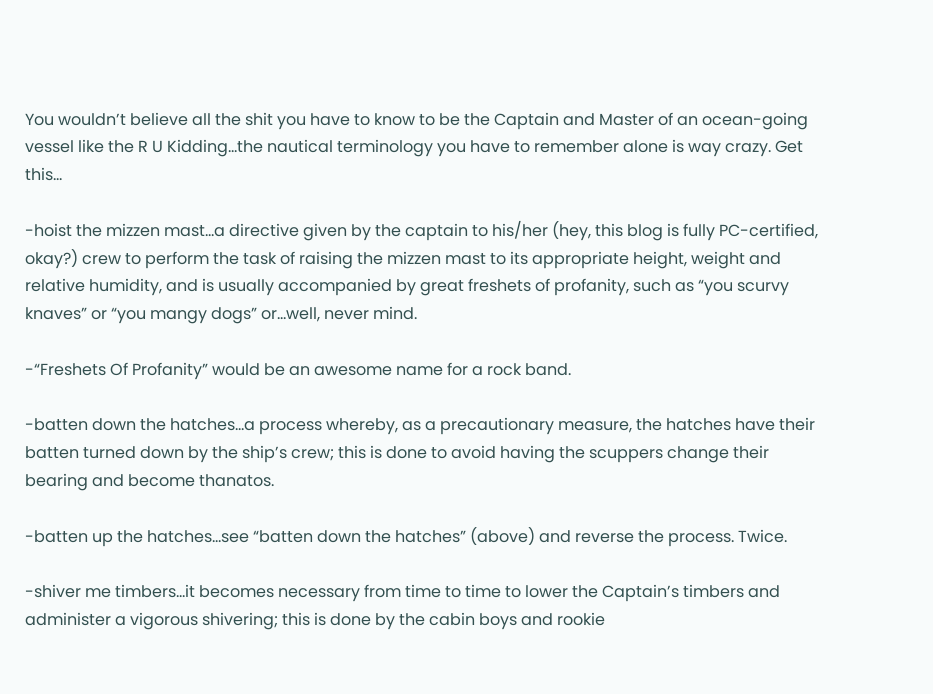You wouldn’t believe all the shit you have to know to be the Captain and Master of an ocean-going vessel like the R U Kidding…the nautical terminology you have to remember alone is way crazy. Get this…

-hoist the mizzen mast…a directive given by the captain to his/her (hey, this blog is fully PC-certified, okay?) crew to perform the task of raising the mizzen mast to its appropriate height, weight and relative humidity, and is usually accompanied by great freshets of profanity, such as “you scurvy knaves” or “you mangy dogs” or…well, never mind.

-“Freshets Of Profanity” would be an awesome name for a rock band.

-batten down the hatches…a process whereby, as a precautionary measure, the hatches have their batten turned down by the ship’s crew; this is done to avoid having the scuppers change their bearing and become thanatos.

-batten up the hatches…see “batten down the hatches” (above) and reverse the process. Twice.

-shiver me timbers…it becomes necessary from time to time to lower the Captain’s timbers and administer a vigorous shivering; this is done by the cabin boys and rookie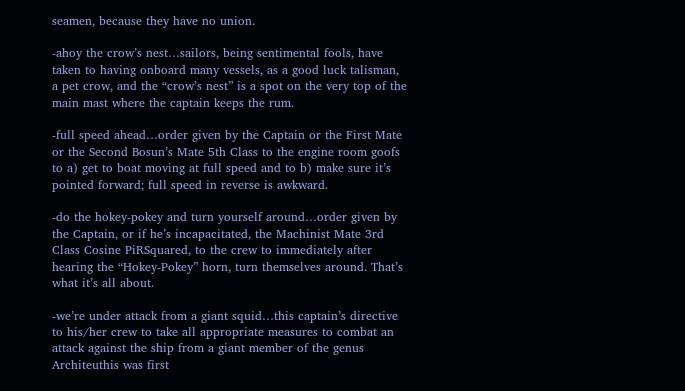seamen, because they have no union.

-ahoy the crow’s nest…sailors, being sentimental fools, have taken to having onboard many vessels, as a good luck talisman, a pet crow, and the “crow’s nest” is a spot on the very top of the main mast where the captain keeps the rum.

-full speed ahead…order given by the Captain or the First Mate or the Second Bosun’s Mate 5th Class to the engine room goofs to a) get to boat moving at full speed and to b) make sure it’s pointed forward; full speed in reverse is awkward.

-do the hokey-pokey and turn yourself around…order given by the Captain, or if he’s incapacitated, the Machinist Mate 3rd Class Cosine PiRSquared, to the crew to immediately after hearing the “Hokey-Pokey” horn, turn themselves around. That’s what it’s all about.

-we’re under attack from a giant squid…this captain’s directive to his/her crew to take all appropriate measures to combat an attack against the ship from a giant member of the genus Architeuthis was first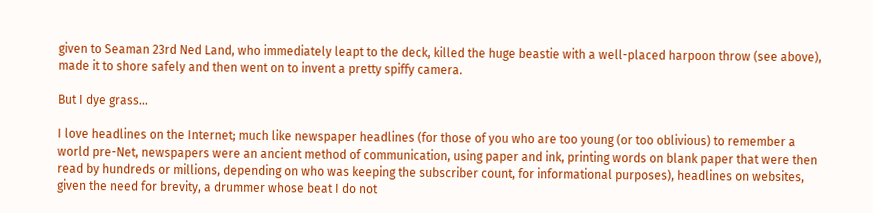given to Seaman 23rd Ned Land, who immediately leapt to the deck, killed the huge beastie with a well-placed harpoon throw (see above), made it to shore safely and then went on to invent a pretty spiffy camera.

But I dye grass…

I love headlines on the Internet; much like newspaper headlines (for those of you who are too young (or too oblivious) to remember a world pre-Net, newspapers were an ancient method of communication, using paper and ink, printing words on blank paper that were then read by hundreds or millions, depending on who was keeping the subscriber count, for informational purposes), headlines on websites, given the need for brevity, a drummer whose beat I do not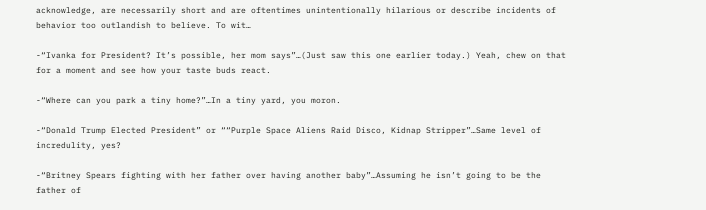acknowledge, are necessarily short and are oftentimes unintentionally hilarious or describe incidents of behavior too outlandish to believe. To wit…

-“Ivanka for President? It’s possible, her mom says”…(Just saw this one earlier today.) Yeah, chew on that for a moment and see how your taste buds react.

-“Where can you park a tiny home?”…In a tiny yard, you moron.

-“Donald Trump Elected President” or ““Purple Space Aliens Raid Disco, Kidnap Stripper”…Same level of incredulity, yes?

-“Britney Spears fighting with her father over having another baby”…Assuming he isn’t going to be the father of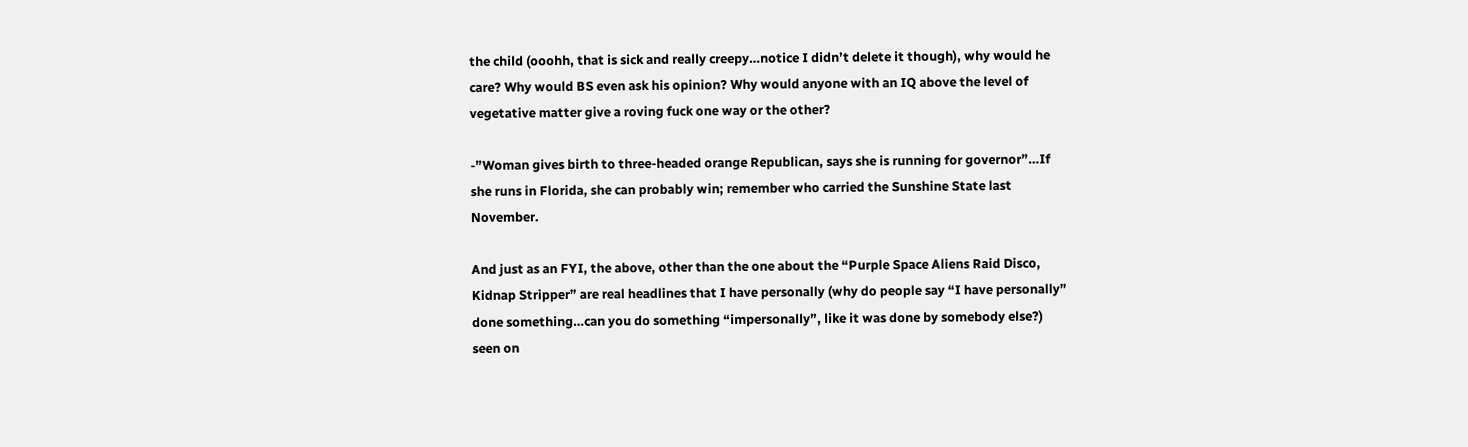the child (ooohh, that is sick and really creepy…notice I didn’t delete it though), why would he care? Why would BS even ask his opinion? Why would anyone with an IQ above the level of vegetative matter give a roving fuck one way or the other?

-”Woman gives birth to three-headed orange Republican, says she is running for governor”…If she runs in Florida, she can probably win; remember who carried the Sunshine State last November.

And just as an FYI, the above, other than the one about the “Purple Space Aliens Raid Disco, Kidnap Stripper” are real headlines that I have personally (why do people say “I have personally” done something…can you do something “impersonally”, like it was done by somebody else?) seen on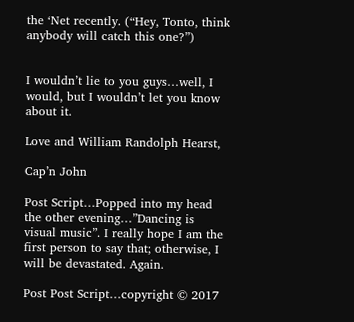the ‘Net recently. (“Hey, Tonto, think anybody will catch this one?”)


I wouldn’t lie to you guys…well, I would, but I wouldn’t let you know about it.

Love and William Randolph Hearst,

Cap’n John

Post Script…Popped into my head the other evening…”Dancing is visual music”. I really hope I am the first person to say that; otherwise, I will be devastated. Again.

Post Post Script…copyright © 2017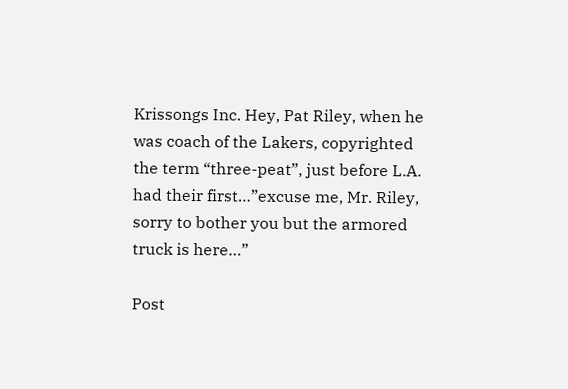Krissongs Inc. Hey, Pat Riley, when he was coach of the Lakers, copyrighted the term “three-peat”, just before L.A. had their first…”excuse me, Mr. Riley, sorry to bother you but the armored truck is here…”

Post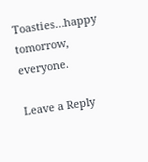Toasties…happy tomorrow, everyone.

Leave a Reply